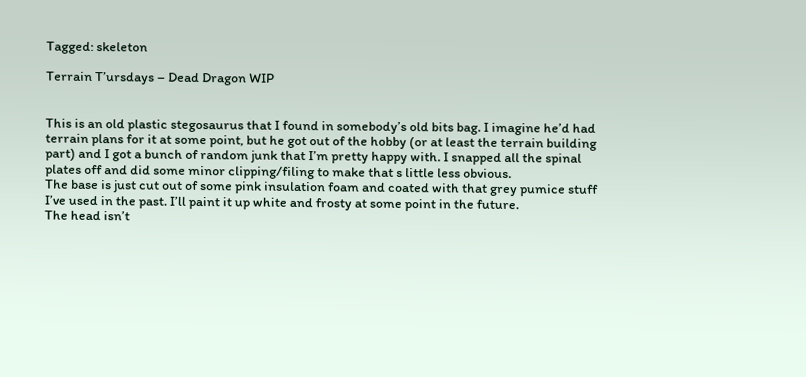Tagged: skeleton

Terrain T’ursdays – Dead Dragon WIP


This is an old plastic stegosaurus that I found in somebody’s old bits bag. I imagine he’d had terrain plans for it at some point, but he got out of the hobby (or at least the terrain building part) and I got a bunch of random junk that I’m pretty happy with. I snapped all the spinal plates off and did some minor clipping/filing to make that s little less obvious.
The base is just cut out of some pink insulation foam and coated with that grey pumice stuff I’ve used in the past. I’ll paint it up white and frosty at some point in the future.
The head isn’t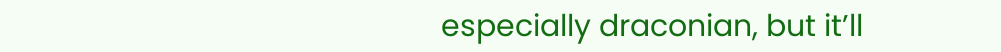especially draconian, but it’ll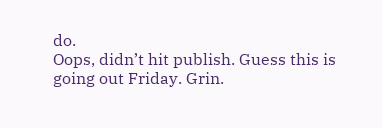do.
Oops, didn’t hit publish. Guess this is going out Friday. Grin.